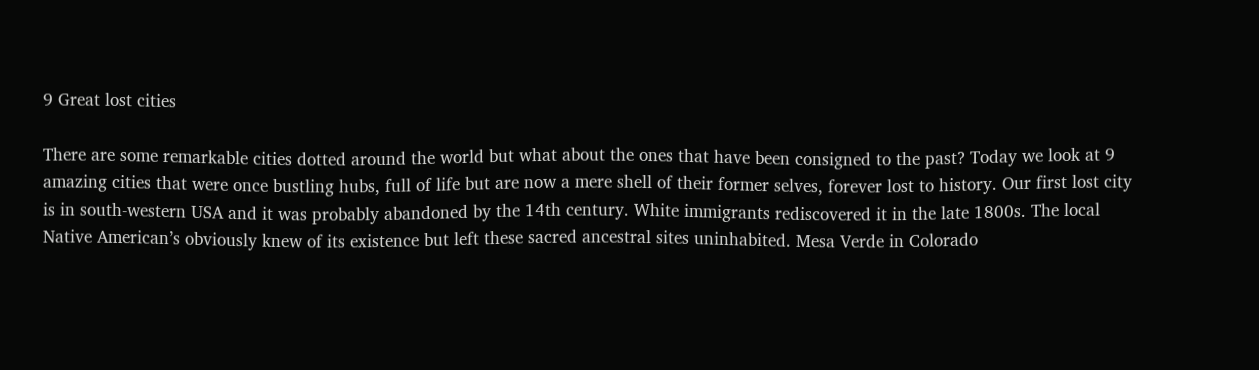9 Great lost cities

There are some remarkable cities dotted around the world but what about the ones that have been consigned to the past? Today we look at 9 amazing cities that were once bustling hubs, full of life but are now a mere shell of their former selves, forever lost to history. Our first lost city is in south-western USA and it was probably abandoned by the 14th century. White immigrants rediscovered it in the late 1800s. The local Native American’s obviously knew of its existence but left these sacred ancestral sites uninhabited. Mesa Verde in Colorado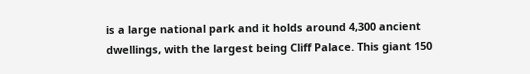is a large national park and it holds around 4,300 ancient dwellings, with the largest being Cliff Palace. This giant 150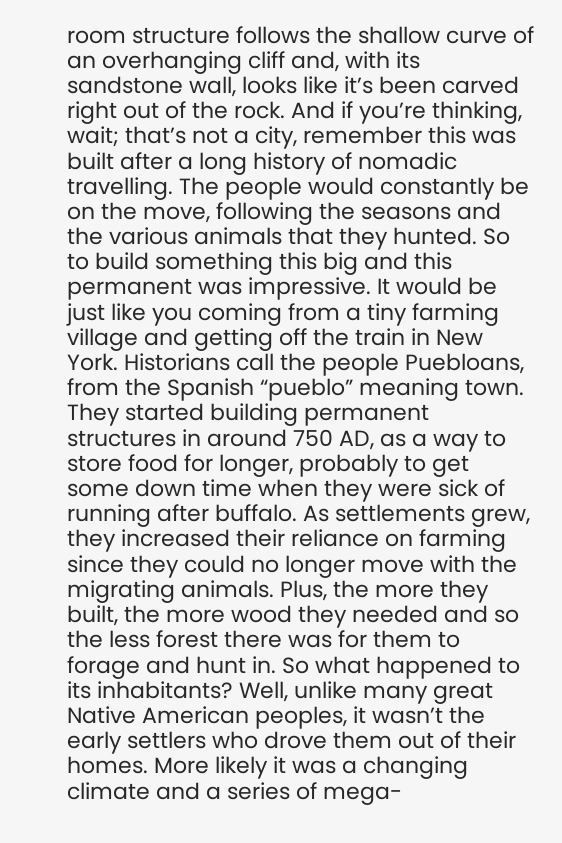room structure follows the shallow curve of an overhanging cliff and, with its sandstone wall, looks like it’s been carved right out of the rock. And if you’re thinking, wait; that’s not a city, remember this was built after a long history of nomadic travelling. The people would constantly be on the move, following the seasons and the various animals that they hunted. So to build something this big and this permanent was impressive. It would be just like you coming from a tiny farming village and getting off the train in New York. Historians call the people Puebloans, from the Spanish “pueblo” meaning town. They started building permanent structures in around 750 AD, as a way to store food for longer, probably to get some down time when they were sick of running after buffalo. As settlements grew, they increased their reliance on farming since they could no longer move with the migrating animals. Plus, the more they built, the more wood they needed and so the less forest there was for them to forage and hunt in. So what happened to its inhabitants? Well, unlike many great Native American peoples, it wasn’t the early settlers who drove them out of their homes. More likely it was a changing climate and a series of mega-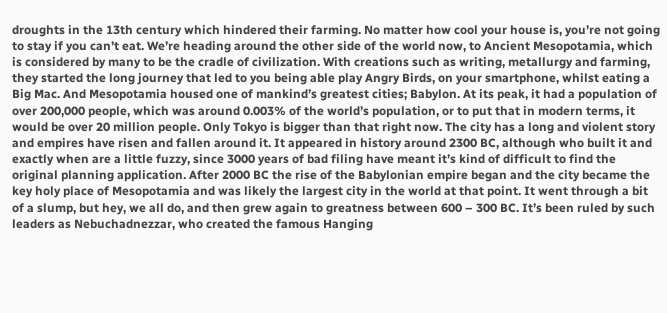droughts in the 13th century which hindered their farming. No matter how cool your house is, you’re not going to stay if you can’t eat. We’re heading around the other side of the world now, to Ancient Mesopotamia, which is considered by many to be the cradle of civilization. With creations such as writing, metallurgy and farming, they started the long journey that led to you being able play Angry Birds, on your smartphone, whilst eating a Big Mac. And Mesopotamia housed one of mankind’s greatest cities; Babylon. At its peak, it had a population of over 200,000 people, which was around 0.003% of the world’s population, or to put that in modern terms, it would be over 20 million people. Only Tokyo is bigger than that right now. The city has a long and violent story and empires have risen and fallen around it. It appeared in history around 2300 BC, although who built it and exactly when are a little fuzzy, since 3000 years of bad filing have meant it’s kind of difficult to find the original planning application. After 2000 BC the rise of the Babylonian empire began and the city became the key holy place of Mesopotamia and was likely the largest city in the world at that point. It went through a bit of a slump, but hey, we all do, and then grew again to greatness between 600 – 300 BC. It’s been ruled by such leaders as Nebuchadnezzar, who created the famous Hanging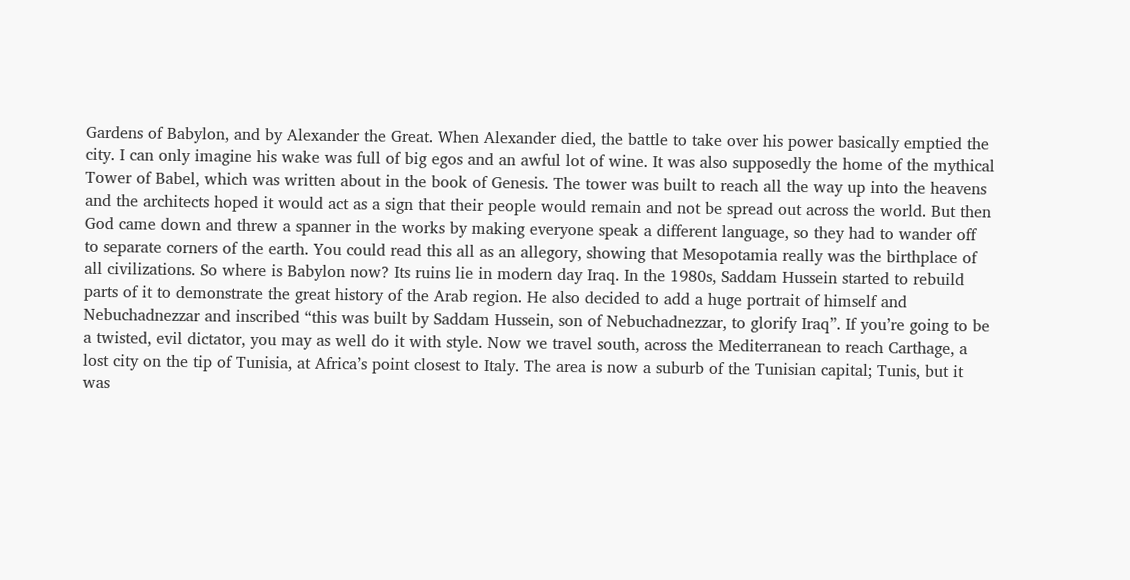Gardens of Babylon, and by Alexander the Great. When Alexander died, the battle to take over his power basically emptied the city. I can only imagine his wake was full of big egos and an awful lot of wine. It was also supposedly the home of the mythical Tower of Babel, which was written about in the book of Genesis. The tower was built to reach all the way up into the heavens and the architects hoped it would act as a sign that their people would remain and not be spread out across the world. But then God came down and threw a spanner in the works by making everyone speak a different language, so they had to wander off to separate corners of the earth. You could read this all as an allegory, showing that Mesopotamia really was the birthplace of all civilizations. So where is Babylon now? Its ruins lie in modern day Iraq. In the 1980s, Saddam Hussein started to rebuild parts of it to demonstrate the great history of the Arab region. He also decided to add a huge portrait of himself and Nebuchadnezzar and inscribed “this was built by Saddam Hussein, son of Nebuchadnezzar, to glorify Iraq”. If you’re going to be a twisted, evil dictator, you may as well do it with style. Now we travel south, across the Mediterranean to reach Carthage, a lost city on the tip of Tunisia, at Africa’s point closest to Italy. The area is now a suburb of the Tunisian capital; Tunis, but it was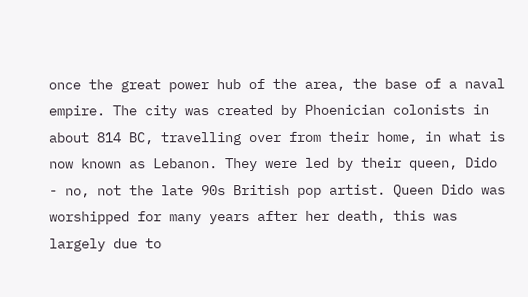once the great power hub of the area, the base of a naval empire. The city was created by Phoenician colonists in about 814 BC, travelling over from their home, in what is now known as Lebanon. They were led by their queen, Dido - no, not the late 90s British pop artist. Queen Dido was worshipped for many years after her death, this was largely due to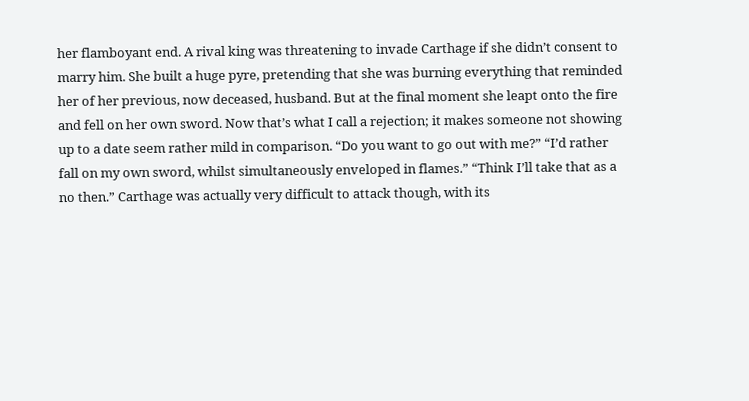her flamboyant end. A rival king was threatening to invade Carthage if she didn’t consent to marry him. She built a huge pyre, pretending that she was burning everything that reminded her of her previous, now deceased, husband. But at the final moment she leapt onto the fire and fell on her own sword. Now that’s what I call a rejection; it makes someone not showing up to a date seem rather mild in comparison. “Do you want to go out with me?” “I’d rather fall on my own sword, whilst simultaneously enveloped in flames.” “Think I’ll take that as a no then.” Carthage was actually very difficult to attack though, with its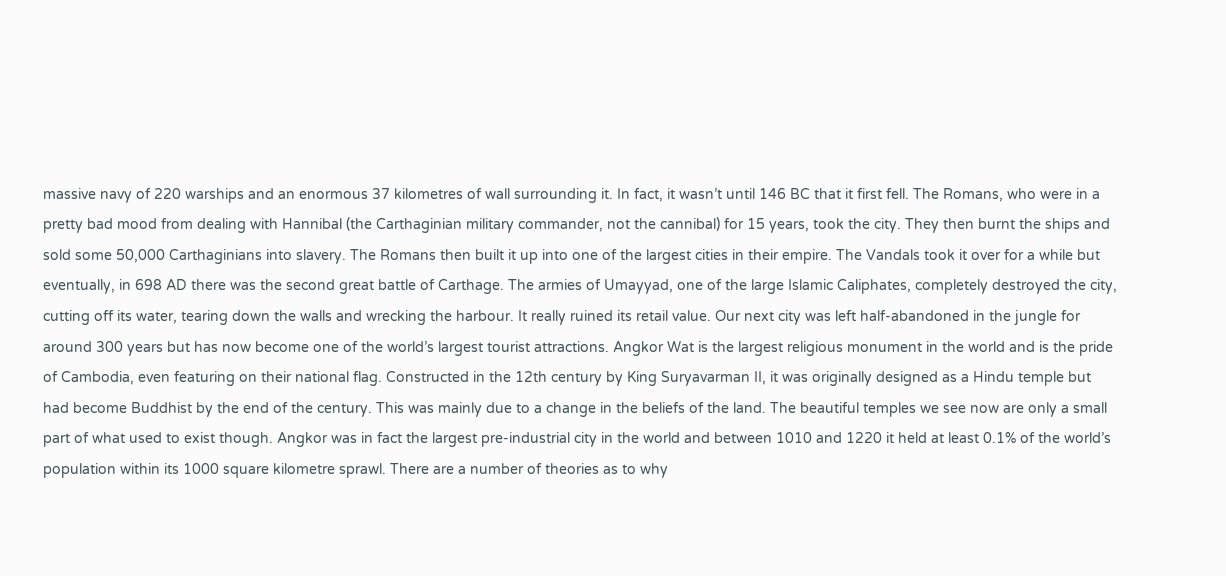massive navy of 220 warships and an enormous 37 kilometres of wall surrounding it. In fact, it wasn’t until 146 BC that it first fell. The Romans, who were in a pretty bad mood from dealing with Hannibal (the Carthaginian military commander, not the cannibal) for 15 years, took the city. They then burnt the ships and sold some 50,000 Carthaginians into slavery. The Romans then built it up into one of the largest cities in their empire. The Vandals took it over for a while but eventually, in 698 AD there was the second great battle of Carthage. The armies of Umayyad, one of the large Islamic Caliphates, completely destroyed the city, cutting off its water, tearing down the walls and wrecking the harbour. It really ruined its retail value. Our next city was left half-abandoned in the jungle for around 300 years but has now become one of the world’s largest tourist attractions. Angkor Wat is the largest religious monument in the world and is the pride of Cambodia, even featuring on their national flag. Constructed in the 12th century by King Suryavarman II, it was originally designed as a Hindu temple but had become Buddhist by the end of the century. This was mainly due to a change in the beliefs of the land. The beautiful temples we see now are only a small part of what used to exist though. Angkor was in fact the largest pre-industrial city in the world and between 1010 and 1220 it held at least 0.1% of the world’s population within its 1000 square kilometre sprawl. There are a number of theories as to why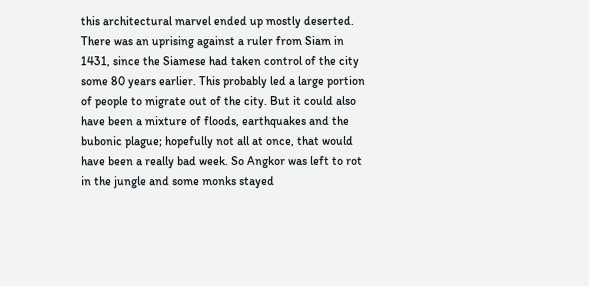this architectural marvel ended up mostly deserted. There was an uprising against a ruler from Siam in 1431, since the Siamese had taken control of the city some 80 years earlier. This probably led a large portion of people to migrate out of the city. But it could also have been a mixture of floods, earthquakes and the bubonic plague; hopefully not all at once, that would have been a really bad week. So Angkor was left to rot in the jungle and some monks stayed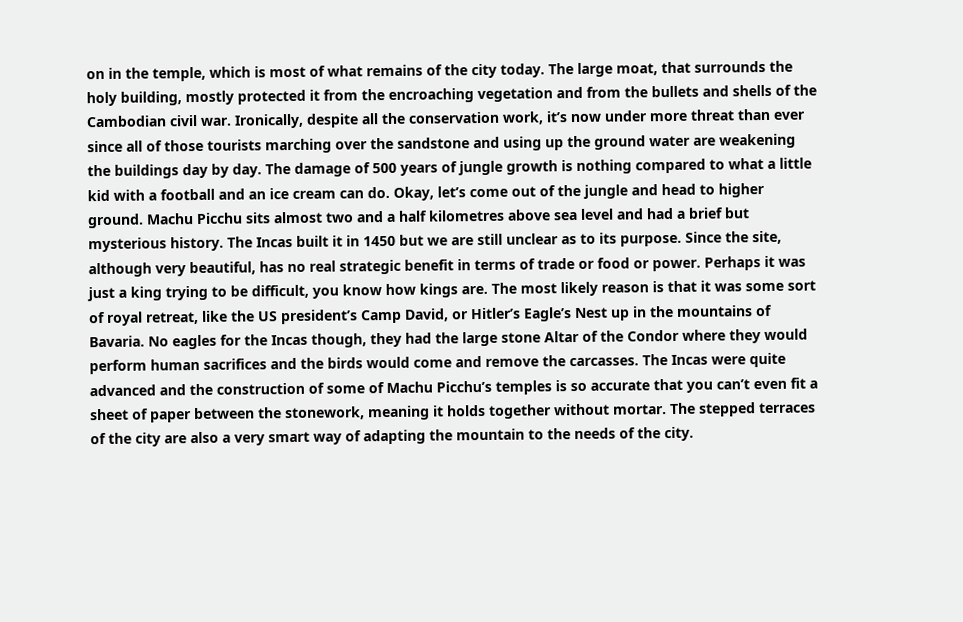on in the temple, which is most of what remains of the city today. The large moat, that surrounds the holy building, mostly protected it from the encroaching vegetation and from the bullets and shells of the Cambodian civil war. Ironically, despite all the conservation work, it’s now under more threat than ever since all of those tourists marching over the sandstone and using up the ground water are weakening the buildings day by day. The damage of 500 years of jungle growth is nothing compared to what a little kid with a football and an ice cream can do. Okay, let’s come out of the jungle and head to higher ground. Machu Picchu sits almost two and a half kilometres above sea level and had a brief but mysterious history. The Incas built it in 1450 but we are still unclear as to its purpose. Since the site, although very beautiful, has no real strategic benefit in terms of trade or food or power. Perhaps it was just a king trying to be difficult, you know how kings are. The most likely reason is that it was some sort of royal retreat, like the US president’s Camp David, or Hitler’s Eagle’s Nest up in the mountains of Bavaria. No eagles for the Incas though, they had the large stone Altar of the Condor where they would perform human sacrifices and the birds would come and remove the carcasses. The Incas were quite advanced and the construction of some of Machu Picchu’s temples is so accurate that you can’t even fit a sheet of paper between the stonework, meaning it holds together without mortar. The stepped terraces of the city are also a very smart way of adapting the mountain to the needs of the city.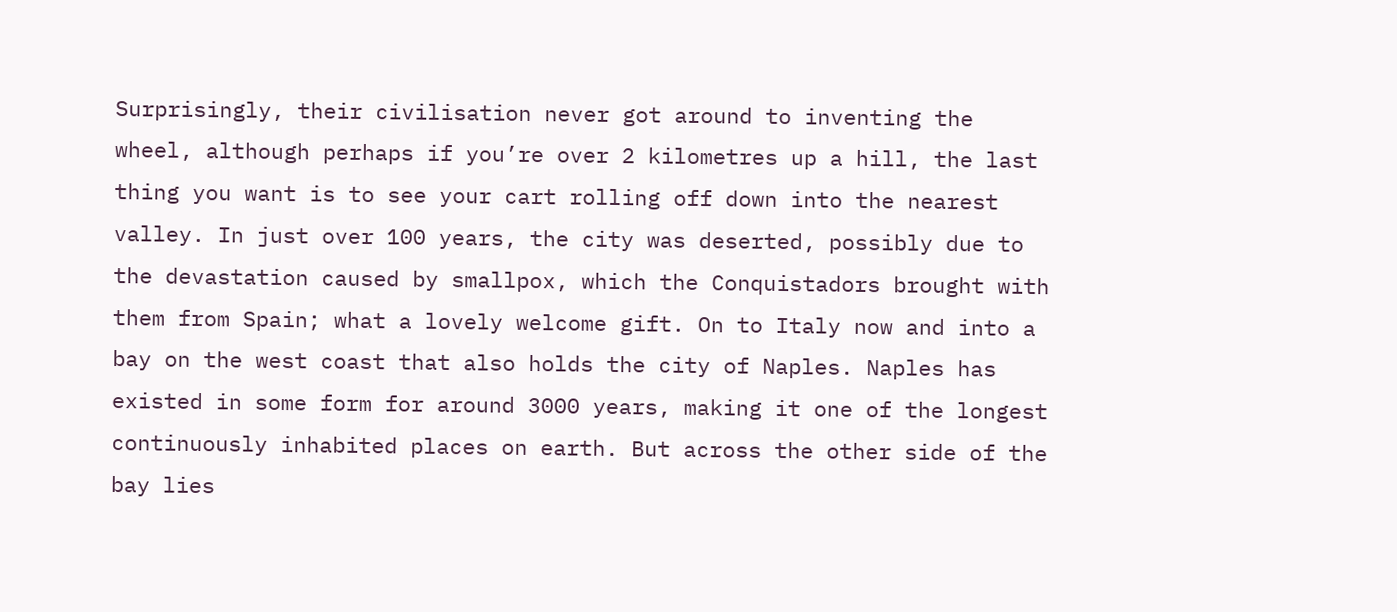Surprisingly, their civilisation never got around to inventing the wheel, although perhaps if you’re over 2 kilometres up a hill, the last thing you want is to see your cart rolling off down into the nearest valley. In just over 100 years, the city was deserted, possibly due to the devastation caused by smallpox, which the Conquistadors brought with them from Spain; what a lovely welcome gift. On to Italy now and into a bay on the west coast that also holds the city of Naples. Naples has existed in some form for around 3000 years, making it one of the longest continuously inhabited places on earth. But across the other side of the bay lies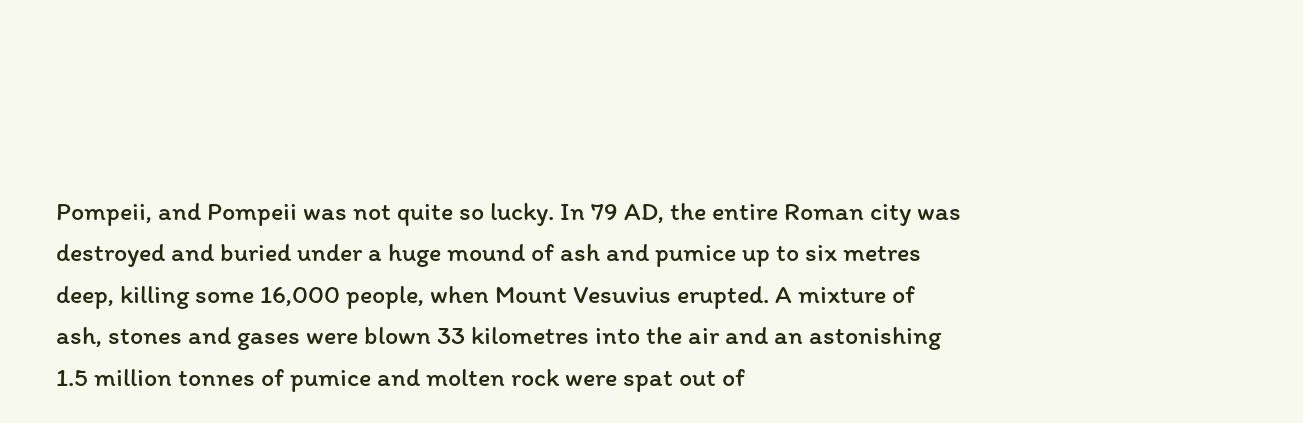Pompeii, and Pompeii was not quite so lucky. In 79 AD, the entire Roman city was destroyed and buried under a huge mound of ash and pumice up to six metres deep, killing some 16,000 people, when Mount Vesuvius erupted. A mixture of ash, stones and gases were blown 33 kilometres into the air and an astonishing 1.5 million tonnes of pumice and molten rock were spat out of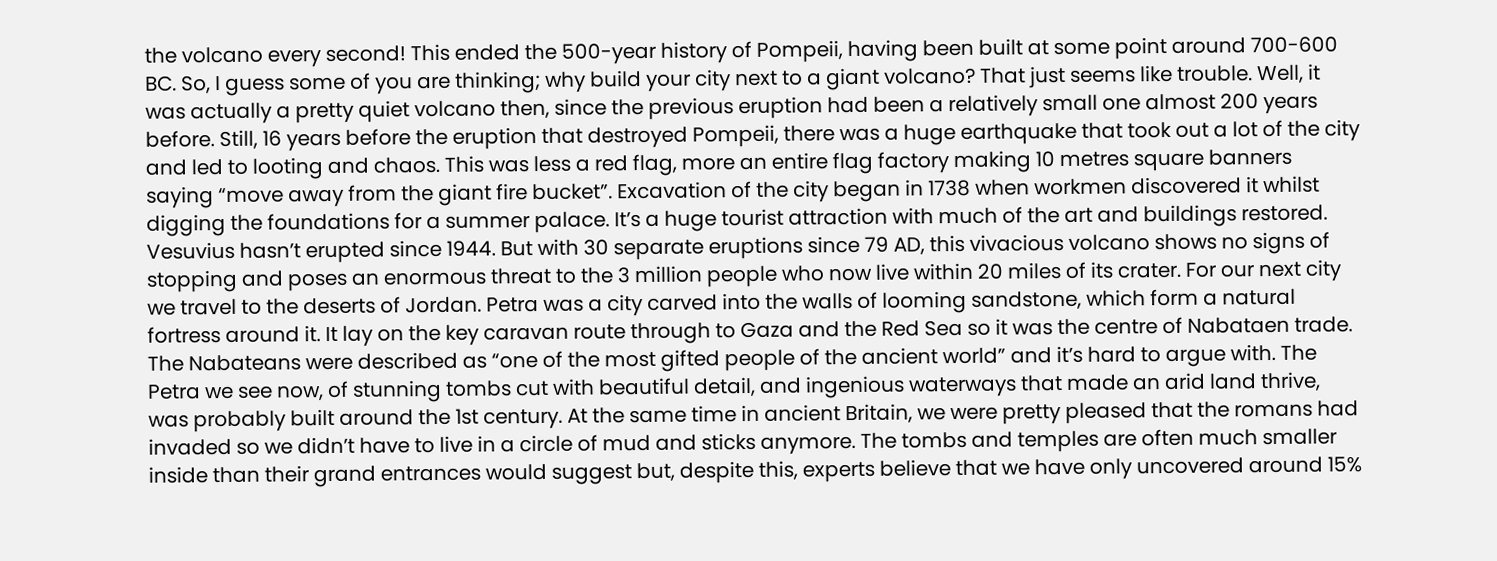the volcano every second! This ended the 500-year history of Pompeii, having been built at some point around 700-600 BC. So, I guess some of you are thinking; why build your city next to a giant volcano? That just seems like trouble. Well, it was actually a pretty quiet volcano then, since the previous eruption had been a relatively small one almost 200 years before. Still, 16 years before the eruption that destroyed Pompeii, there was a huge earthquake that took out a lot of the city and led to looting and chaos. This was less a red flag, more an entire flag factory making 10 metres square banners saying “move away from the giant fire bucket”. Excavation of the city began in 1738 when workmen discovered it whilst digging the foundations for a summer palace. It’s a huge tourist attraction with much of the art and buildings restored. Vesuvius hasn’t erupted since 1944. But with 30 separate eruptions since 79 AD, this vivacious volcano shows no signs of stopping and poses an enormous threat to the 3 million people who now live within 20 miles of its crater. For our next city we travel to the deserts of Jordan. Petra was a city carved into the walls of looming sandstone, which form a natural fortress around it. It lay on the key caravan route through to Gaza and the Red Sea so it was the centre of Nabataen trade. The Nabateans were described as “one of the most gifted people of the ancient world” and it’s hard to argue with. The Petra we see now, of stunning tombs cut with beautiful detail, and ingenious waterways that made an arid land thrive, was probably built around the 1st century. At the same time in ancient Britain, we were pretty pleased that the romans had invaded so we didn’t have to live in a circle of mud and sticks anymore. The tombs and temples are often much smaller inside than their grand entrances would suggest but, despite this, experts believe that we have only uncovered around 15%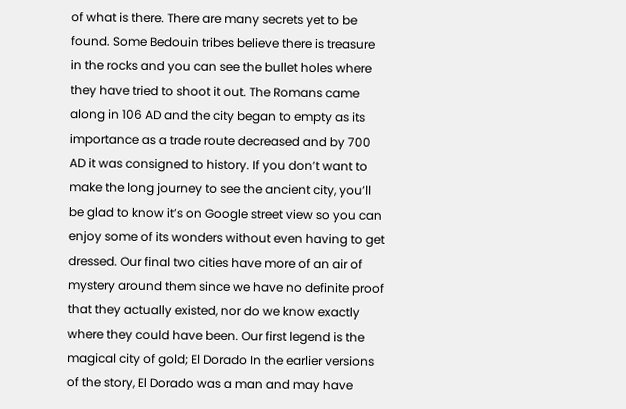of what is there. There are many secrets yet to be found. Some Bedouin tribes believe there is treasure in the rocks and you can see the bullet holes where they have tried to shoot it out. The Romans came along in 106 AD and the city began to empty as its importance as a trade route decreased and by 700 AD it was consigned to history. If you don’t want to make the long journey to see the ancient city, you’ll be glad to know it’s on Google street view so you can enjoy some of its wonders without even having to get dressed. Our final two cities have more of an air of mystery around them since we have no definite proof that they actually existed, nor do we know exactly where they could have been. Our first legend is the magical city of gold; El Dorado In the earlier versions of the story, El Dorado was a man and may have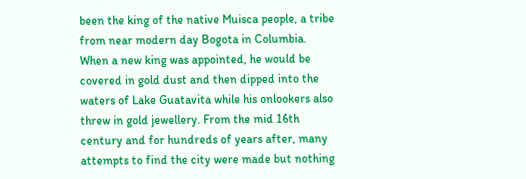been the king of the native Muisca people, a tribe from near modern day Bogota in Columbia. When a new king was appointed, he would be covered in gold dust and then dipped into the waters of Lake Guatavita while his onlookers also threw in gold jewellery. From the mid 16th century and for hundreds of years after, many attempts to find the city were made but nothing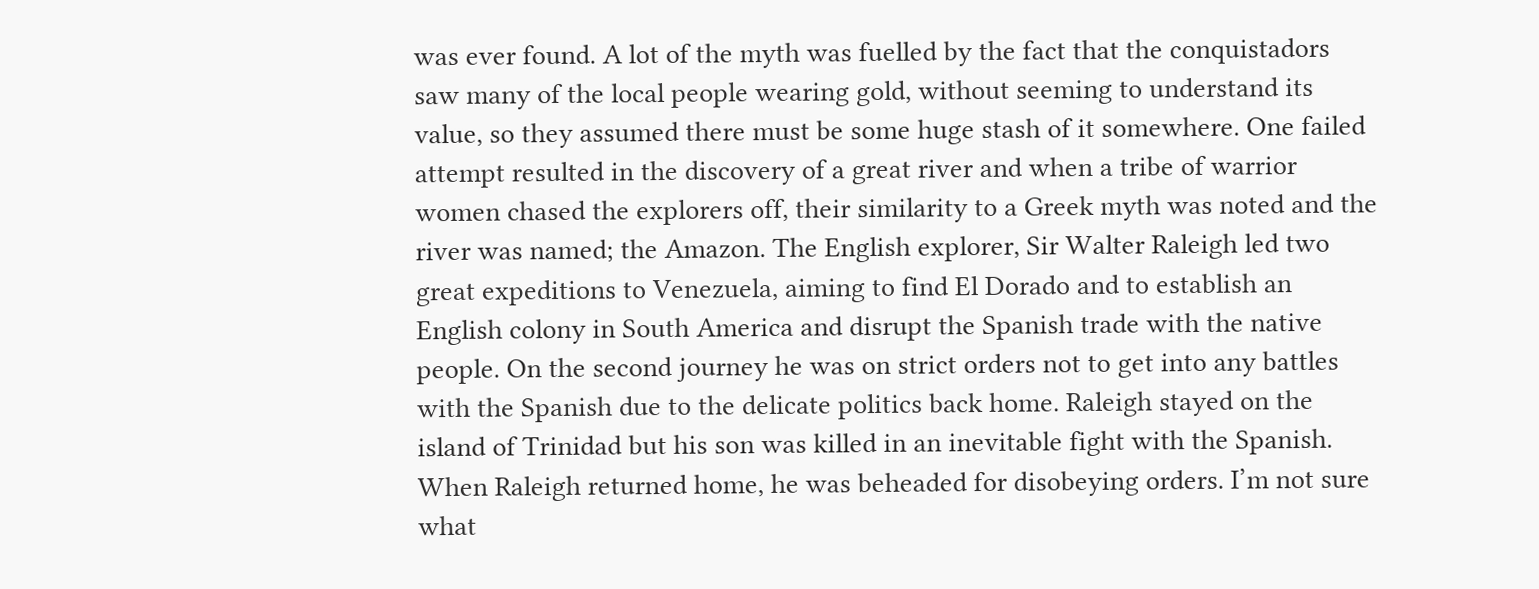was ever found. A lot of the myth was fuelled by the fact that the conquistadors saw many of the local people wearing gold, without seeming to understand its value, so they assumed there must be some huge stash of it somewhere. One failed attempt resulted in the discovery of a great river and when a tribe of warrior women chased the explorers off, their similarity to a Greek myth was noted and the river was named; the Amazon. The English explorer, Sir Walter Raleigh led two great expeditions to Venezuela, aiming to find El Dorado and to establish an English colony in South America and disrupt the Spanish trade with the native people. On the second journey he was on strict orders not to get into any battles with the Spanish due to the delicate politics back home. Raleigh stayed on the island of Trinidad but his son was killed in an inevitable fight with the Spanish. When Raleigh returned home, he was beheaded for disobeying orders. I’m not sure what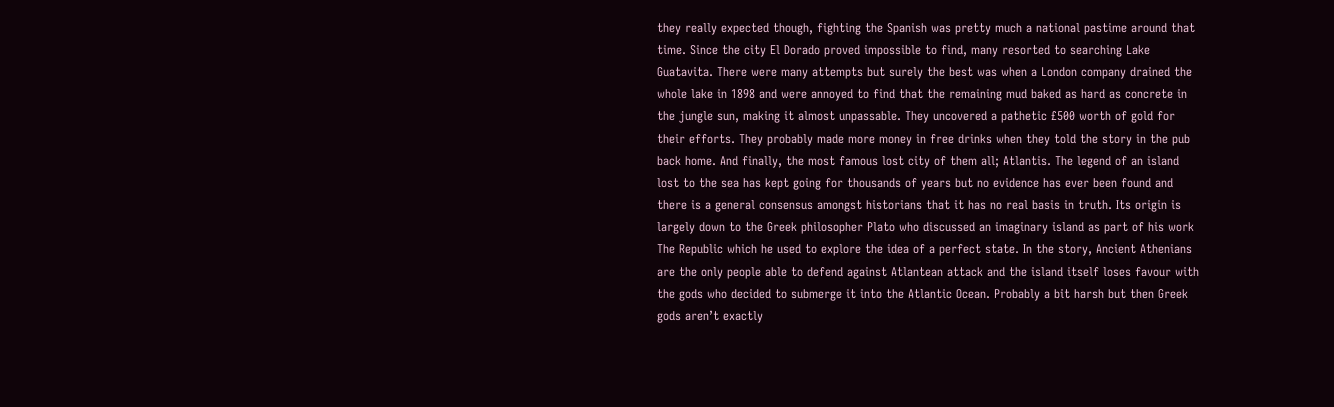they really expected though, fighting the Spanish was pretty much a national pastime around that time. Since the city El Dorado proved impossible to find, many resorted to searching Lake Guatavita. There were many attempts but surely the best was when a London company drained the whole lake in 1898 and were annoyed to find that the remaining mud baked as hard as concrete in the jungle sun, making it almost unpassable. They uncovered a pathetic £500 worth of gold for their efforts. They probably made more money in free drinks when they told the story in the pub back home. And finally, the most famous lost city of them all; Atlantis. The legend of an island lost to the sea has kept going for thousands of years but no evidence has ever been found and there is a general consensus amongst historians that it has no real basis in truth. Its origin is largely down to the Greek philosopher Plato who discussed an imaginary island as part of his work The Republic which he used to explore the idea of a perfect state. In the story, Ancient Athenians are the only people able to defend against Atlantean attack and the island itself loses favour with the gods who decided to submerge it into the Atlantic Ocean. Probably a bit harsh but then Greek gods aren’t exactly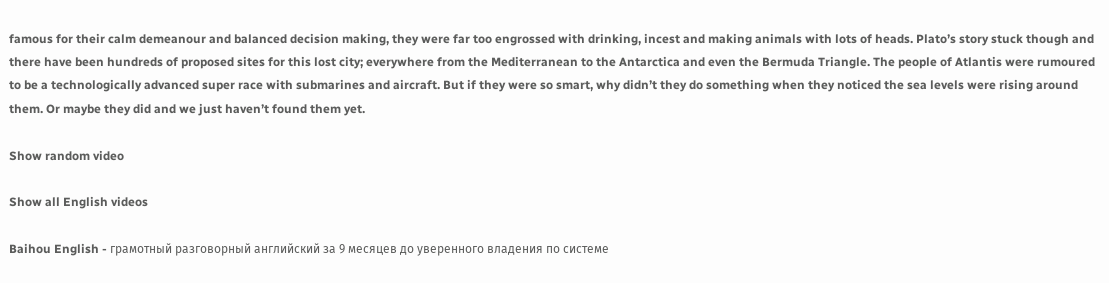famous for their calm demeanour and balanced decision making, they were far too engrossed with drinking, incest and making animals with lots of heads. Plato’s story stuck though and there have been hundreds of proposed sites for this lost city; everywhere from the Mediterranean to the Antarctica and even the Bermuda Triangle. The people of Atlantis were rumoured to be a technologically advanced super race with submarines and aircraft. But if they were so smart, why didn’t they do something when they noticed the sea levels were rising around them. Or maybe they did and we just haven’t found them yet.

Show random video

Show all English videos

Baihou English - грамотный разговорный английский за 9 месяцев до уверенного владения по системе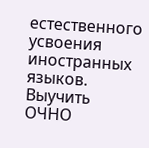естественного усвоения иностранных языков. Выучить ОЧНО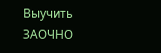Выучить ЗАОЧНО